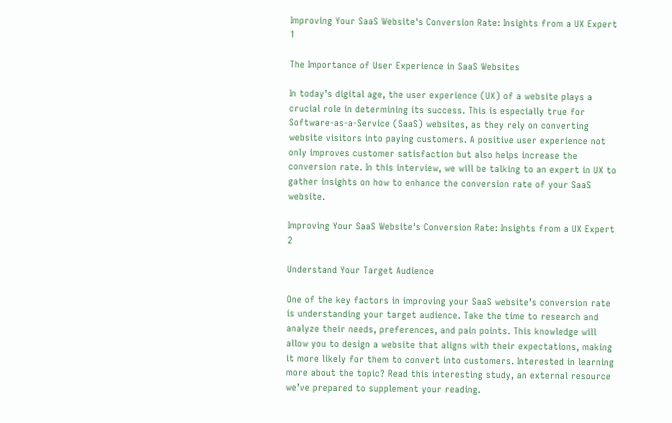Improving Your SaaS Website's Conversion Rate: Insights from a UX Expert 1

The Importance of User Experience in SaaS Websites

In today’s digital age, the user experience (UX) of a website plays a crucial role in determining its success. This is especially true for Software-as-a-Service (SaaS) websites, as they rely on converting website visitors into paying customers. A positive user experience not only improves customer satisfaction but also helps increase the conversion rate. In this interview, we will be talking to an expert in UX to gather insights on how to enhance the conversion rate of your SaaS website.

Improving Your SaaS Website's Conversion Rate: Insights from a UX Expert 2

Understand Your Target Audience

One of the key factors in improving your SaaS website’s conversion rate is understanding your target audience. Take the time to research and analyze their needs, preferences, and pain points. This knowledge will allow you to design a website that aligns with their expectations, making it more likely for them to convert into customers. Interested in learning more about the topic? Read this interesting study, an external resource we’ve prepared to supplement your reading.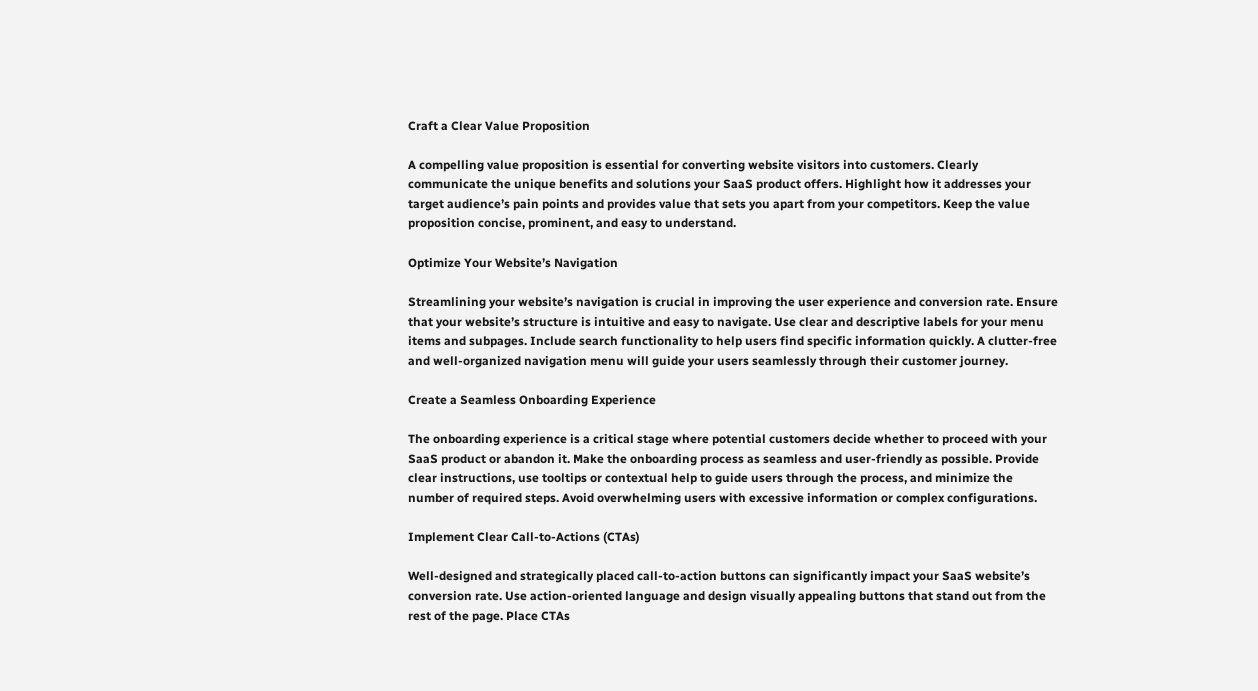Craft a Clear Value Proposition

A compelling value proposition is essential for converting website visitors into customers. Clearly communicate the unique benefits and solutions your SaaS product offers. Highlight how it addresses your target audience’s pain points and provides value that sets you apart from your competitors. Keep the value proposition concise, prominent, and easy to understand.

Optimize Your Website’s Navigation

Streamlining your website’s navigation is crucial in improving the user experience and conversion rate. Ensure that your website’s structure is intuitive and easy to navigate. Use clear and descriptive labels for your menu items and subpages. Include search functionality to help users find specific information quickly. A clutter-free and well-organized navigation menu will guide your users seamlessly through their customer journey.

Create a Seamless Onboarding Experience

The onboarding experience is a critical stage where potential customers decide whether to proceed with your SaaS product or abandon it. Make the onboarding process as seamless and user-friendly as possible. Provide clear instructions, use tooltips or contextual help to guide users through the process, and minimize the number of required steps. Avoid overwhelming users with excessive information or complex configurations.

Implement Clear Call-to-Actions (CTAs)

Well-designed and strategically placed call-to-action buttons can significantly impact your SaaS website’s conversion rate. Use action-oriented language and design visually appealing buttons that stand out from the rest of the page. Place CTAs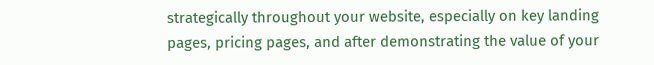strategically throughout your website, especially on key landing pages, pricing pages, and after demonstrating the value of your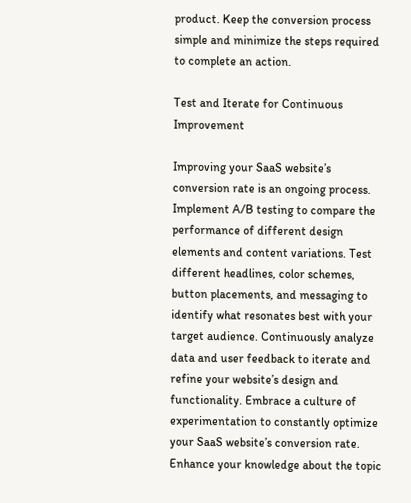product. Keep the conversion process simple and minimize the steps required to complete an action.

Test and Iterate for Continuous Improvement

Improving your SaaS website’s conversion rate is an ongoing process. Implement A/B testing to compare the performance of different design elements and content variations. Test different headlines, color schemes, button placements, and messaging to identify what resonates best with your target audience. Continuously analyze data and user feedback to iterate and refine your website’s design and functionality. Embrace a culture of experimentation to constantly optimize your SaaS website’s conversion rate. Enhance your knowledge about the topic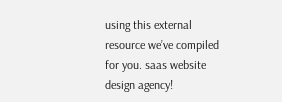using this external resource we’ve compiled for you. saas website design agency!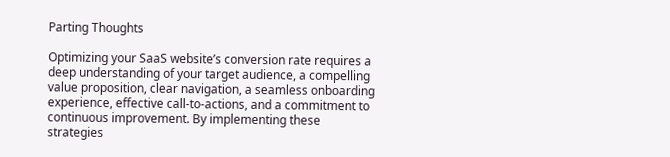Parting Thoughts

Optimizing your SaaS website’s conversion rate requires a deep understanding of your target audience, a compelling value proposition, clear navigation, a seamless onboarding experience, effective call-to-actions, and a commitment to continuous improvement. By implementing these strategies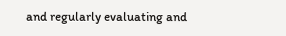and regularly evaluating and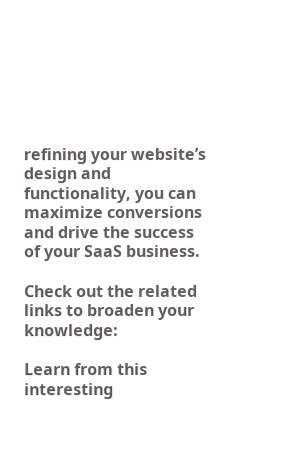refining your website’s design and functionality, you can maximize conversions and drive the success of your SaaS business.

Check out the related links to broaden your knowledge:

Learn from this interesting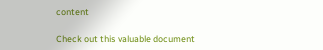content

Check out this valuable document